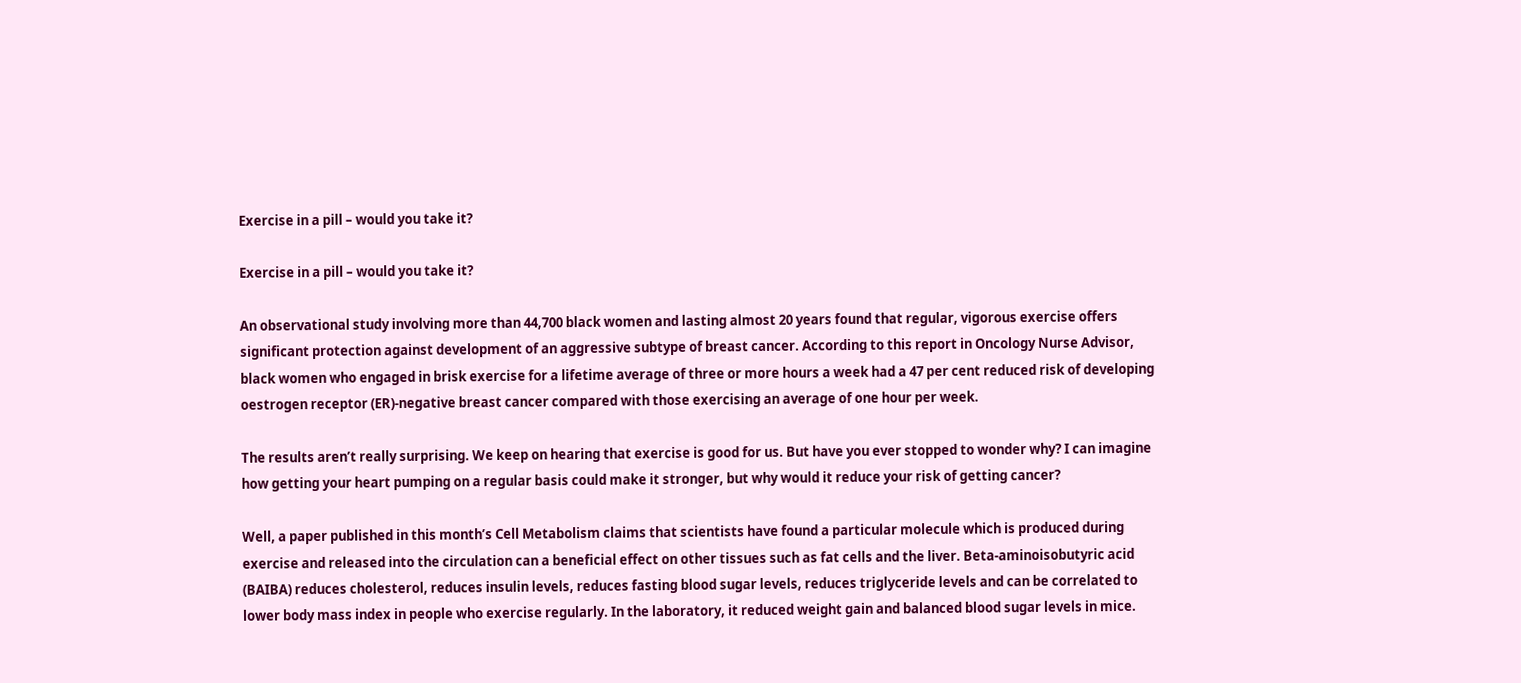Exercise in a pill – would you take it?

Exercise in a pill – would you take it?

An observational study involving more than 44,700 black women and lasting almost 20 years found that regular, vigorous exercise offers significant protection against development of an aggressive subtype of breast cancer. According to this report in Oncology Nurse Advisor, black women who engaged in brisk exercise for a lifetime average of three or more hours a week had a 47 per cent reduced risk of developing oestrogen receptor (ER)-negative breast cancer compared with those exercising an average of one hour per week.

The results aren’t really surprising. We keep on hearing that exercise is good for us. But have you ever stopped to wonder why? I can imagine how getting your heart pumping on a regular basis could make it stronger, but why would it reduce your risk of getting cancer?

Well, a paper published in this month’s Cell Metabolism claims that scientists have found a particular molecule which is produced during exercise and released into the circulation can a beneficial effect on other tissues such as fat cells and the liver. Beta-aminoisobutyric acid (BAIBA) reduces cholesterol, reduces insulin levels, reduces fasting blood sugar levels, reduces triglyceride levels and can be correlated to lower body mass index in people who exercise regularly. In the laboratory, it reduced weight gain and balanced blood sugar levels in mice.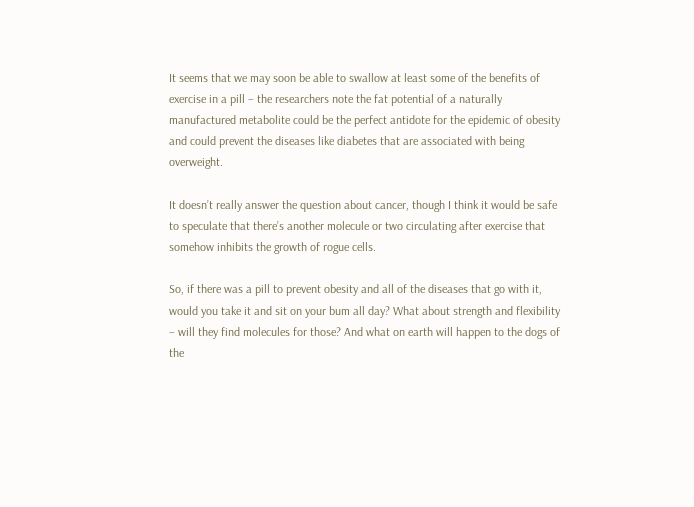It seems that we may soon be able to swallow at least some of the benefits of exercise in a pill – the researchers note the fat potential of a naturally manufactured metabolite could be the perfect antidote for the epidemic of obesity and could prevent the diseases like diabetes that are associated with being overweight.

It doesn’t really answer the question about cancer, though I think it would be safe to speculate that there’s another molecule or two circulating after exercise that somehow inhibits the growth of rogue cells.

So, if there was a pill to prevent obesity and all of the diseases that go with it, would you take it and sit on your bum all day? What about strength and flexibility – will they find molecules for those? And what on earth will happen to the dogs of the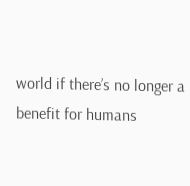world if there’s no longer a benefit for humans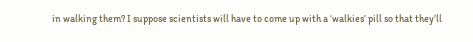in walking them? I suppose scientists will have to come up with a ‘walkies’ pill so that they’ll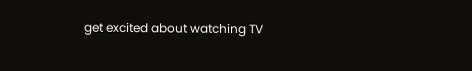get excited about watching TV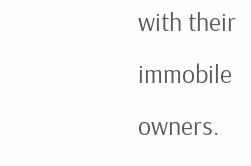with their immobile owners.